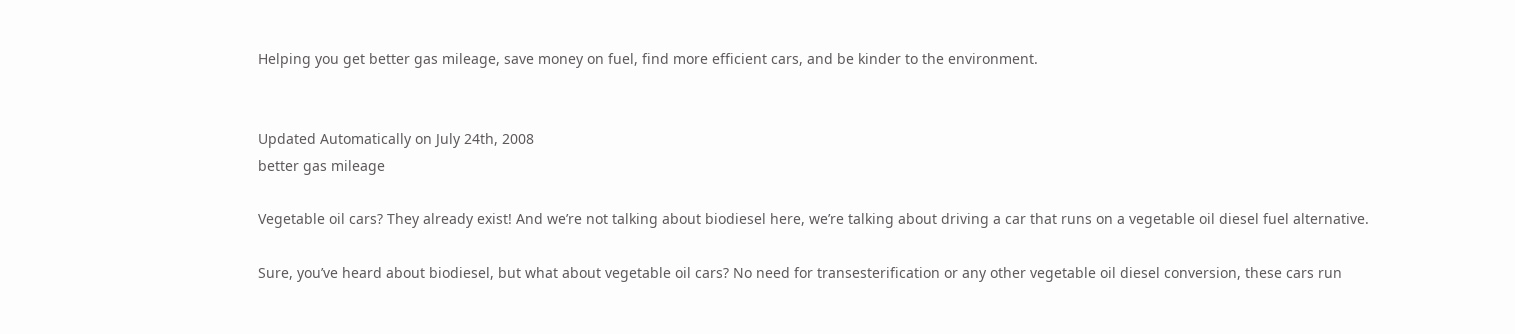Helping you get better gas mileage, save money on fuel, find more efficient cars, and be kinder to the environment.


Updated Automatically on July 24th, 2008
better gas mileage

Vegetable oil cars? They already exist! And we’re not talking about biodiesel here, we’re talking about driving a car that runs on a vegetable oil diesel fuel alternative.

Sure, you’ve heard about biodiesel, but what about vegetable oil cars? No need for transesterification or any other vegetable oil diesel conversion, these cars run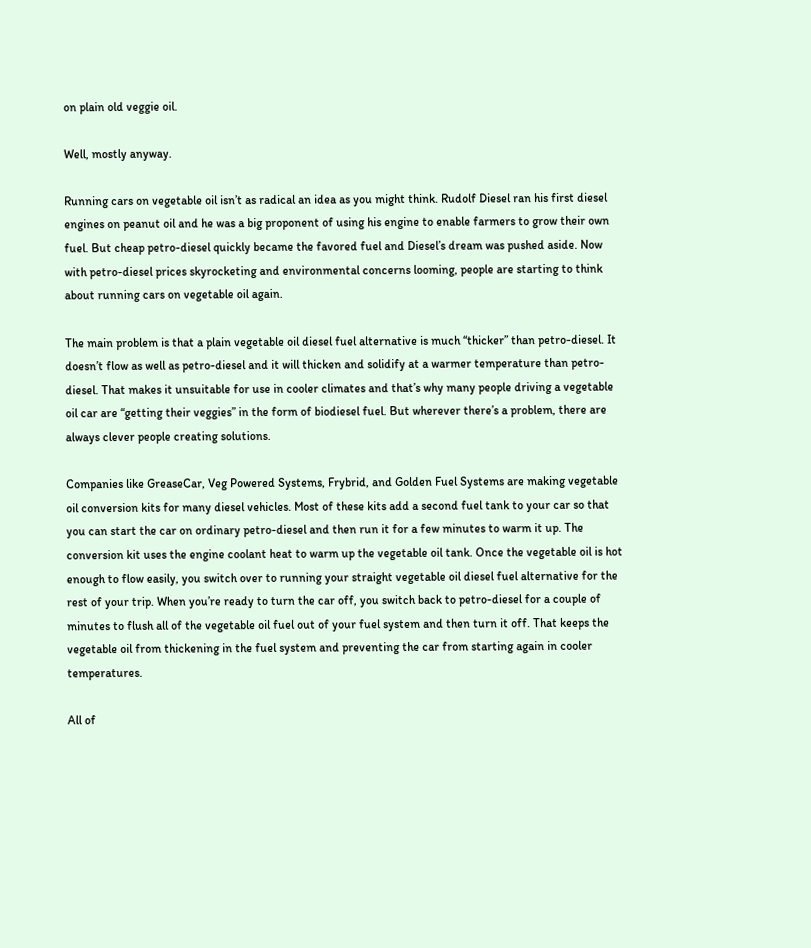on plain old veggie oil.

Well, mostly anyway.

Running cars on vegetable oil isn’t as radical an idea as you might think. Rudolf Diesel ran his first diesel engines on peanut oil and he was a big proponent of using his engine to enable farmers to grow their own fuel. But cheap petro-diesel quickly became the favored fuel and Diesel’s dream was pushed aside. Now with petro-diesel prices skyrocketing and environmental concerns looming, people are starting to think about running cars on vegetable oil again.

The main problem is that a plain vegetable oil diesel fuel alternative is much “thicker” than petro-diesel. It doesn’t flow as well as petro-diesel and it will thicken and solidify at a warmer temperature than petro-diesel. That makes it unsuitable for use in cooler climates and that’s why many people driving a vegetable oil car are “getting their veggies” in the form of biodiesel fuel. But wherever there’s a problem, there are always clever people creating solutions.

Companies like GreaseCar, Veg Powered Systems, Frybrid, and Golden Fuel Systems are making vegetable oil conversion kits for many diesel vehicles. Most of these kits add a second fuel tank to your car so that you can start the car on ordinary petro-diesel and then run it for a few minutes to warm it up. The conversion kit uses the engine coolant heat to warm up the vegetable oil tank. Once the vegetable oil is hot enough to flow easily, you switch over to running your straight vegetable oil diesel fuel alternative for the rest of your trip. When you’re ready to turn the car off, you switch back to petro-diesel for a couple of minutes to flush all of the vegetable oil fuel out of your fuel system and then turn it off. That keeps the vegetable oil from thickening in the fuel system and preventing the car from starting again in cooler temperatures.

All of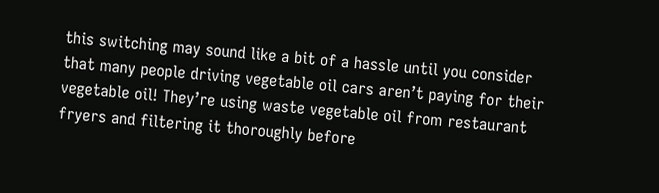this switching may sound like a bit of a hassle until you consider that many people driving vegetable oil cars aren’t paying for their vegetable oil! They’re using waste vegetable oil from restaurant fryers and filtering it thoroughly before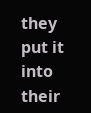they put it into their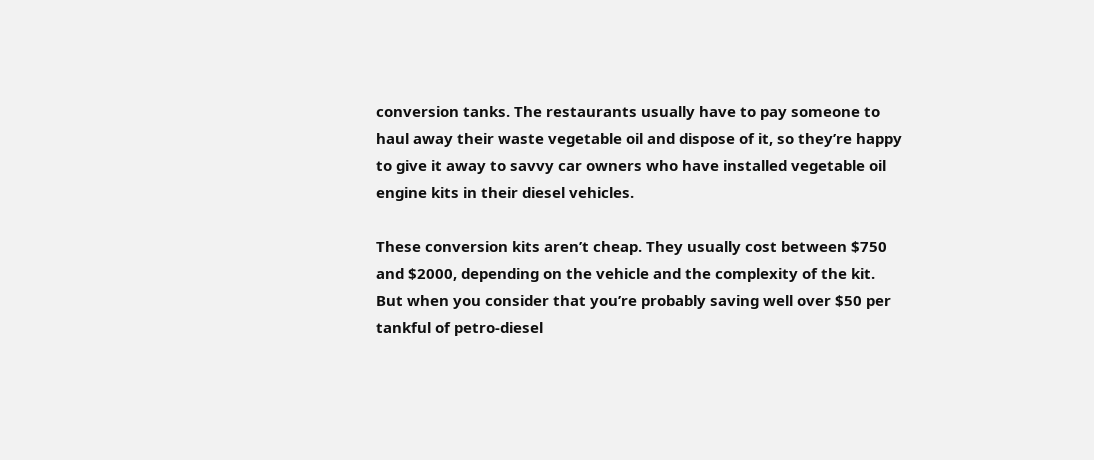conversion tanks. The restaurants usually have to pay someone to haul away their waste vegetable oil and dispose of it, so they’re happy to give it away to savvy car owners who have installed vegetable oil engine kits in their diesel vehicles.

These conversion kits aren’t cheap. They usually cost between $750 and $2000, depending on the vehicle and the complexity of the kit. But when you consider that you’re probably saving well over $50 per tankful of petro-diesel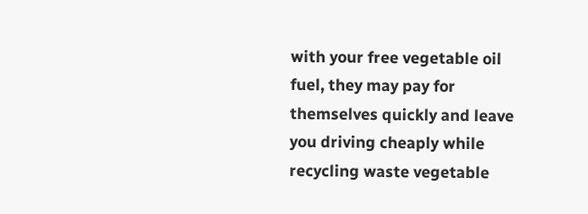with your free vegetable oil fuel, they may pay for themselves quickly and leave you driving cheaply while recycling waste vegetable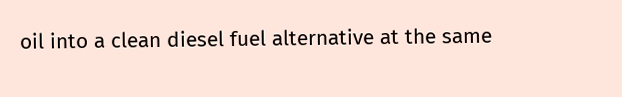oil into a clean diesel fuel alternative at the same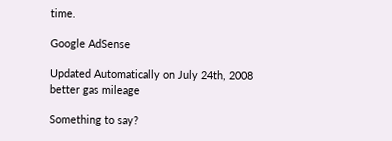time.

Google AdSense

Updated Automatically on July 24th, 2008
better gas mileage

Something to say?